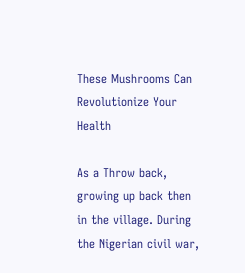These Mushrooms Can Revolutionize Your Health

As a Throw back, growing up back then in the village. During the Nigerian civil war,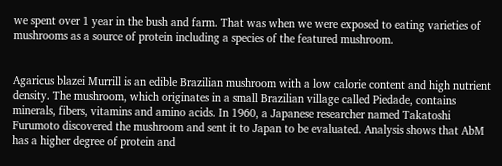we spent over 1 year in the bush and farm. That was when we were exposed to eating varieties of mushrooms as a source of protein including a species of the featured mushroom.


Agaricus blazei Murrill is an edible Brazilian mushroom with a low calorie content and high nutrient density. The mushroom, which originates in a small Brazilian village called Piedade, contains minerals, fibers, vitamins and amino acids. In 1960, a Japanese researcher named Takatoshi Furumoto discovered the mushroom and sent it to Japan to be evaluated. Analysis shows that AbM has a higher degree of protein and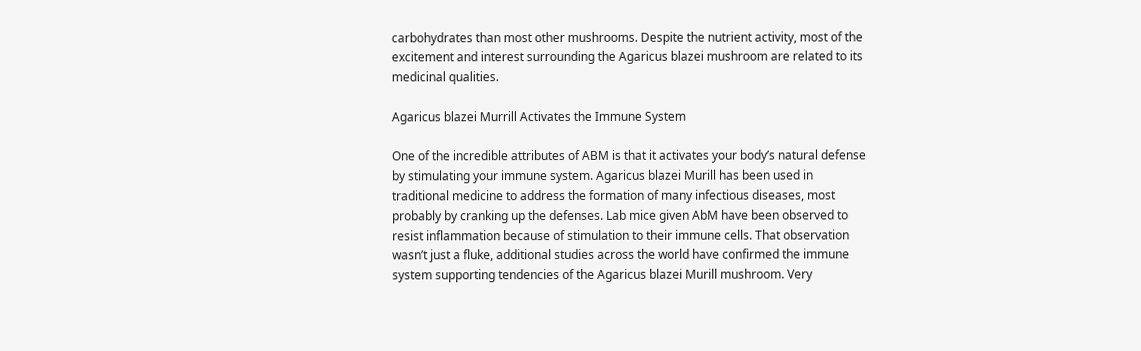carbohydrates than most other mushrooms. Despite the nutrient activity, most of the excitement and interest surrounding the Agaricus blazei mushroom are related to its medicinal qualities.

Agaricus blazei Murrill Activates the Immune System

One of the incredible attributes of ABM is that it activates your body’s natural defense by stimulating your immune system. Agaricus blazei Murill has been used in traditional medicine to address the formation of many infectious diseases, most probably by cranking up the defenses. Lab mice given AbM have been observed to resist inflammation because of stimulation to their immune cells. That observation wasn’t just a fluke, additional studies across the world have confirmed the immune system supporting tendencies of the Agaricus blazei Murill mushroom. Very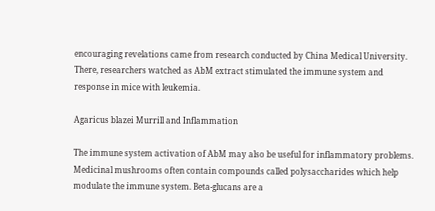encouraging revelations came from research conducted by China Medical University. There, researchers watched as AbM extract stimulated the immune system and response in mice with leukemia.

Agaricus blazei Murrill and Inflammation

The immune system activation of AbM may also be useful for inflammatory problems. Medicinal mushrooms often contain compounds called polysaccharides which help modulate the immune system. Beta-glucans are a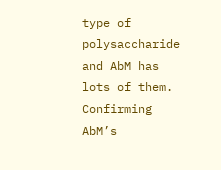type of polysaccharide and AbM has lots of them. Confirming AbM’s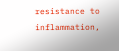resistance to inflammation,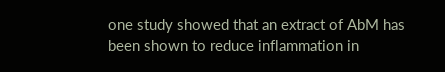one study showed that an extract of AbM has been shown to reduce inflammation in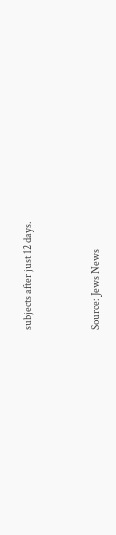subjects after just 12 days.


Source: Jews News